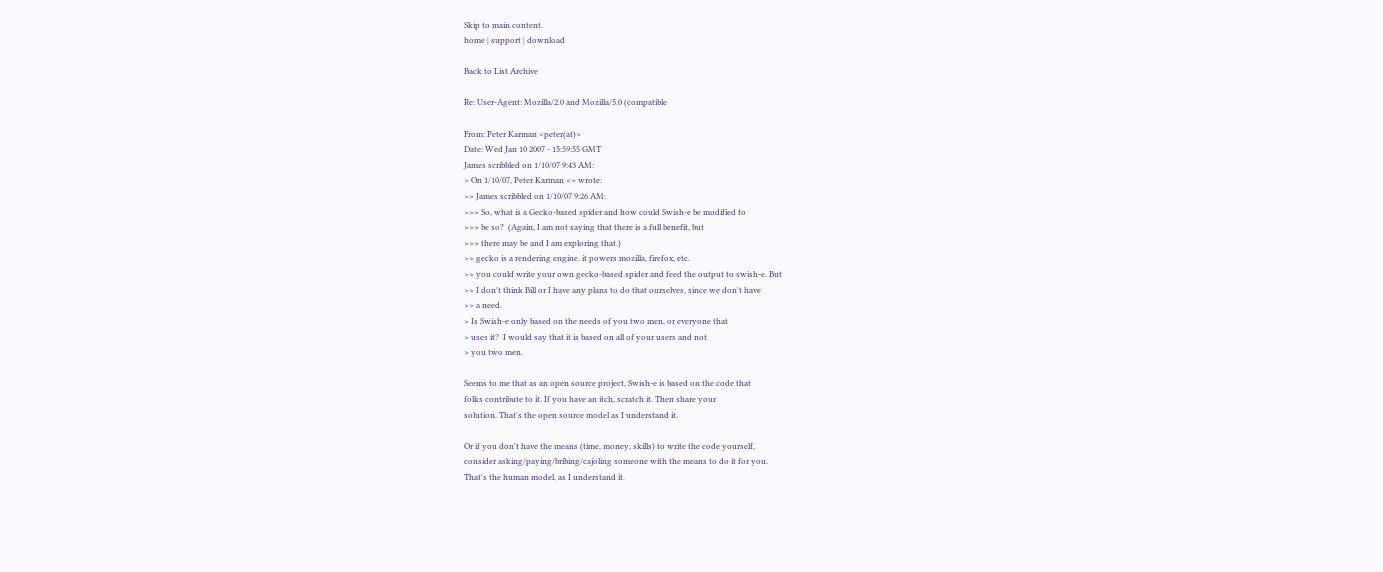Skip to main content.
home | support | download

Back to List Archive

Re: User-Agent: Mozilla/2.0 and Mozilla/5.0 (compatible

From: Peter Karman <peter(at)>
Date: Wed Jan 10 2007 - 15:59:55 GMT
James scribbled on 1/10/07 9:43 AM:
> On 1/10/07, Peter Karman <> wrote:
>> James scribbled on 1/10/07 9:26 AM:
>>> So, what is a Gecko-based spider and how could Swish-e be modified to
>>> be so?  (Again, I am not saying that there is a full benefit, but
>>> there may be and I am exploring that.)
>> gecko is a rendering engine. it powers mozilla, firefox, etc.
>> you could write your own gecko-based spider and feed the output to swish-e. But
>> I don't think Bill or I have any plans to do that ourselves, since we don't have
>> a need.
> Is Swish-e only based on the needs of you two men, or everyone that
> uses it?  I would say that it is based on all of your users and not
> you two men.

Seems to me that as an open source project, Swish-e is based on the code that
folks contribute to it. If you have an itch, scratch it. Then share your
solution. That's the open source model as I understand it.

Or if you don't have the means (time, money, skills) to write the code yourself,
consider asking/paying/bribing/cajoling someone with the means to do it for you.
That's the human model, as I understand it.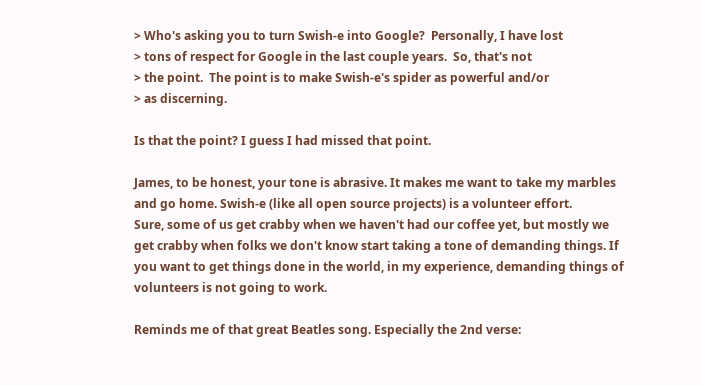> Who's asking you to turn Swish-e into Google?  Personally, I have lost
> tons of respect for Google in the last couple years.  So, that's not
> the point.  The point is to make Swish-e's spider as powerful and/or
> as discerning.

Is that the point? I guess I had missed that point.

James, to be honest, your tone is abrasive. It makes me want to take my marbles
and go home. Swish-e (like all open source projects) is a volunteer effort.
Sure, some of us get crabby when we haven't had our coffee yet, but mostly we
get crabby when folks we don't know start taking a tone of demanding things. If
you want to get things done in the world, in my experience, demanding things of
volunteers is not going to work.

Reminds me of that great Beatles song. Especially the 2nd verse: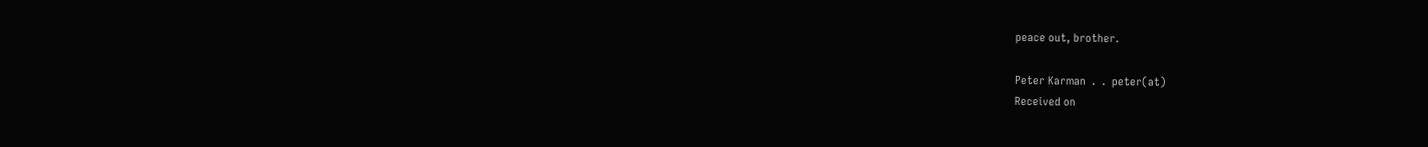peace out, brother.

Peter Karman  .  .  peter(at)
Received on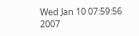Wed Jan 10 07:59:56 2007